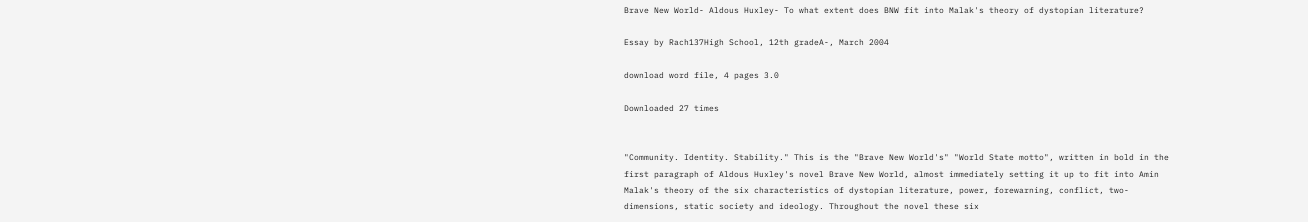Brave New World- Aldous Huxley- To what extent does BNW fit into Malak's theory of dystopian literature?

Essay by Rach137High School, 12th gradeA-, March 2004

download word file, 4 pages 3.0

Downloaded 27 times


"Community. Identity. Stability." This is the "Brave New World's" "World State motto", written in bold in the first paragraph of Aldous Huxley's novel Brave New World, almost immediately setting it up to fit into Amin Malak's theory of the six characteristics of dystopian literature, power, forewarning, conflict, two-dimensions, static society and ideology. Throughout the novel these six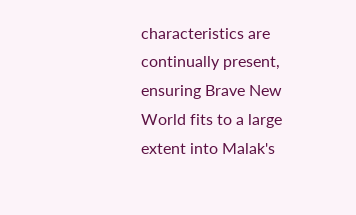characteristics are continually present, ensuring Brave New World fits to a large extent into Malak's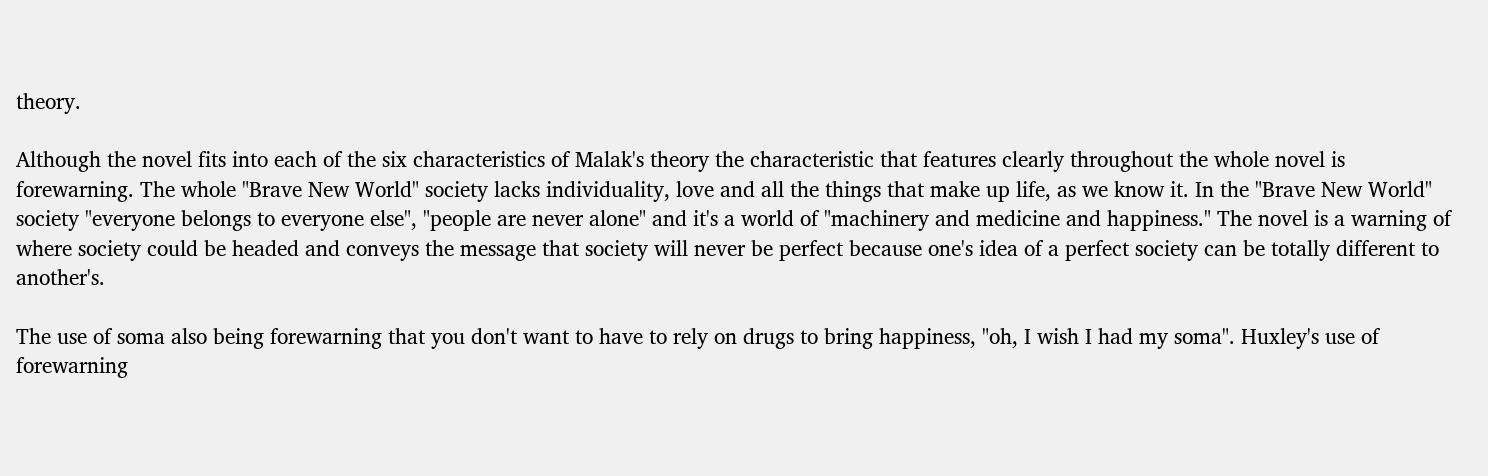theory.

Although the novel fits into each of the six characteristics of Malak's theory the characteristic that features clearly throughout the whole novel is forewarning. The whole "Brave New World" society lacks individuality, love and all the things that make up life, as we know it. In the "Brave New World" society "everyone belongs to everyone else", "people are never alone" and it's a world of "machinery and medicine and happiness." The novel is a warning of where society could be headed and conveys the message that society will never be perfect because one's idea of a perfect society can be totally different to another's.

The use of soma also being forewarning that you don't want to have to rely on drugs to bring happiness, "oh, I wish I had my soma". Huxley's use of forewarning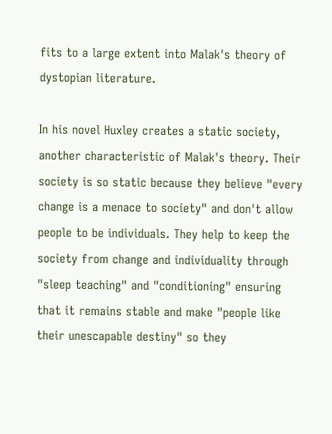fits to a large extent into Malak's theory of dystopian literature.

In his novel Huxley creates a static society, another characteristic of Malak's theory. Their society is so static because they believe "every change is a menace to society" and don't allow people to be individuals. They help to keep the society from change and individuality through "sleep teaching" and "conditioning" ensuring that it remains stable and make "people like their unescapable destiny" so they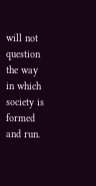will not question the way in which society is formed and run.